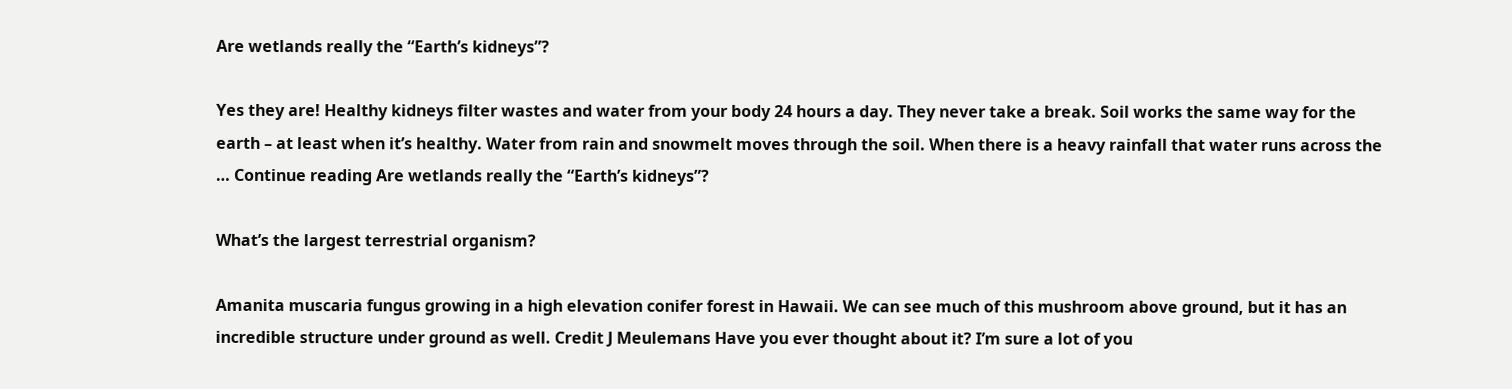Are wetlands really the “Earth’s kidneys”?

Yes they are! Healthy kidneys filter wastes and water from your body 24 hours a day. They never take a break. Soil works the same way for the earth – at least when it’s healthy. Water from rain and snowmelt moves through the soil. When there is a heavy rainfall that water runs across the … Continue reading Are wetlands really the “Earth’s kidneys”?

What’s the largest terrestrial organism?

Amanita muscaria fungus growing in a high elevation conifer forest in Hawaii. We can see much of this mushroom above ground, but it has an incredible structure under ground as well. Credit J Meulemans Have you ever thought about it? I’m sure a lot of you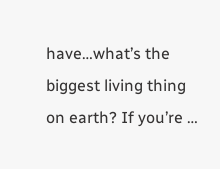have…what’s the biggest living thing on earth? If you’re …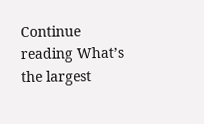Continue reading What’s the largest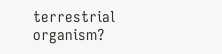terrestrial organism?